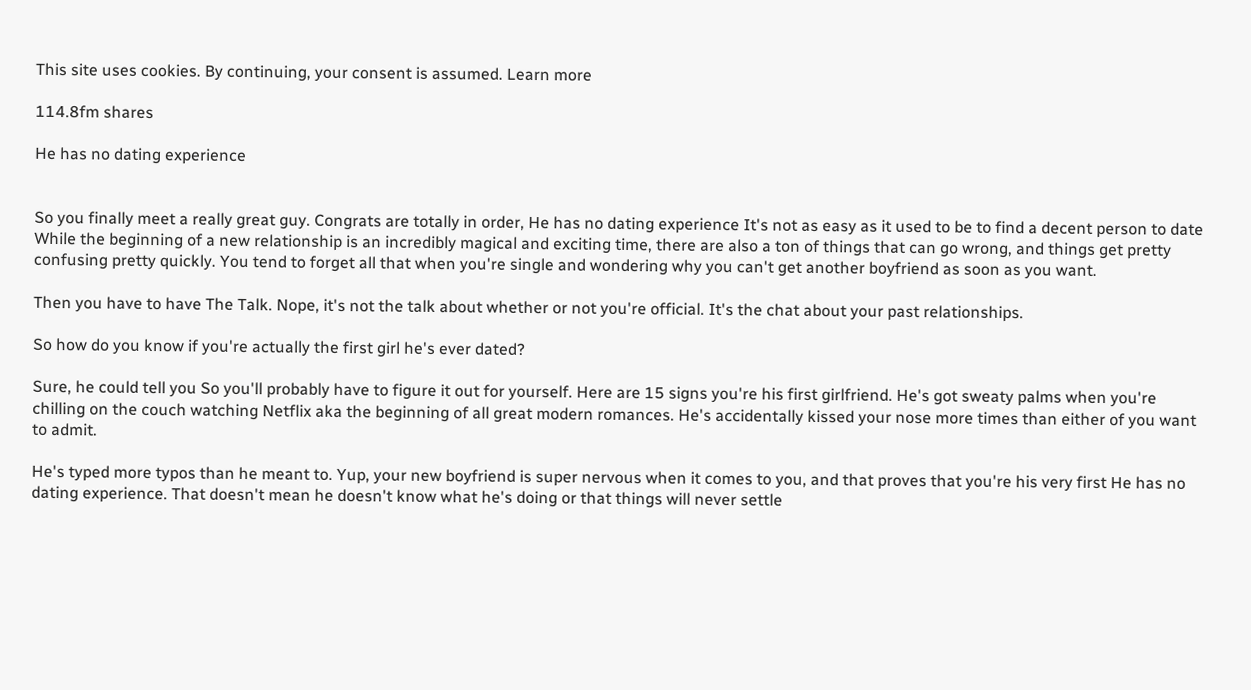This site uses cookies. By continuing, your consent is assumed. Learn more

114.8fm shares

He has no dating experience


So you finally meet a really great guy. Congrats are totally in order, He has no dating experience It's not as easy as it used to be to find a decent person to date While the beginning of a new relationship is an incredibly magical and exciting time, there are also a ton of things that can go wrong, and things get pretty confusing pretty quickly. You tend to forget all that when you're single and wondering why you can't get another boyfriend as soon as you want.

Then you have to have The Talk. Nope, it's not the talk about whether or not you're official. It's the chat about your past relationships.

So how do you know if you're actually the first girl he's ever dated?

Sure, he could tell you So you'll probably have to figure it out for yourself. Here are 15 signs you're his first girlfriend. He's got sweaty palms when you're chilling on the couch watching Netflix aka the beginning of all great modern romances. He's accidentally kissed your nose more times than either of you want to admit.

He's typed more typos than he meant to. Yup, your new boyfriend is super nervous when it comes to you, and that proves that you're his very first He has no dating experience. That doesn't mean he doesn't know what he's doing or that things will never settle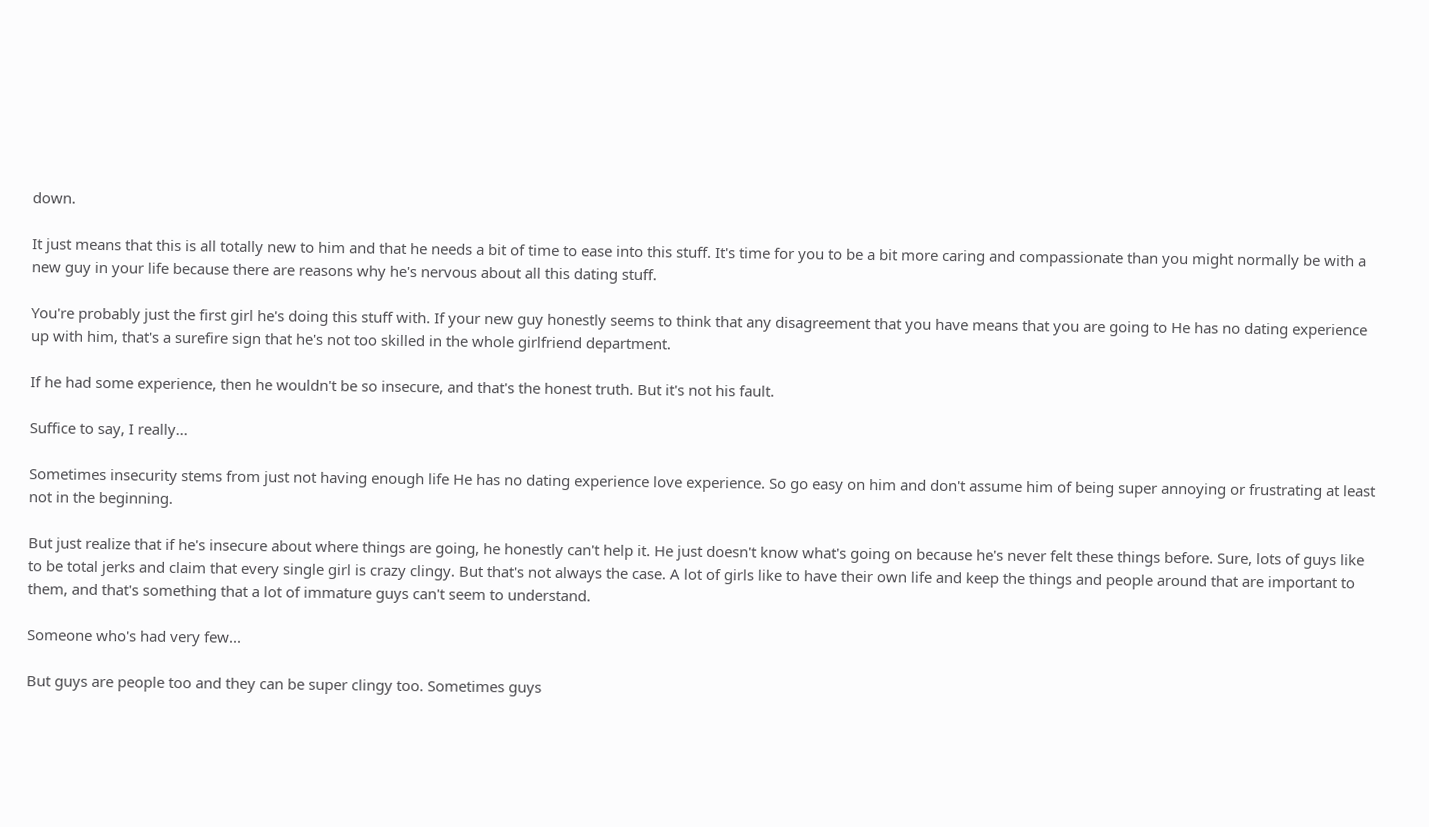down.

It just means that this is all totally new to him and that he needs a bit of time to ease into this stuff. It's time for you to be a bit more caring and compassionate than you might normally be with a new guy in your life because there are reasons why he's nervous about all this dating stuff.

You're probably just the first girl he's doing this stuff with. If your new guy honestly seems to think that any disagreement that you have means that you are going to He has no dating experience up with him, that's a surefire sign that he's not too skilled in the whole girlfriend department.

If he had some experience, then he wouldn't be so insecure, and that's the honest truth. But it's not his fault.

Suffice to say, I really...

Sometimes insecurity stems from just not having enough life He has no dating experience love experience. So go easy on him and don't assume him of being super annoying or frustrating at least not in the beginning.

But just realize that if he's insecure about where things are going, he honestly can't help it. He just doesn't know what's going on because he's never felt these things before. Sure, lots of guys like to be total jerks and claim that every single girl is crazy clingy. But that's not always the case. A lot of girls like to have their own life and keep the things and people around that are important to them, and that's something that a lot of immature guys can't seem to understand.

Someone who's had very few...

But guys are people too and they can be super clingy too. Sometimes guys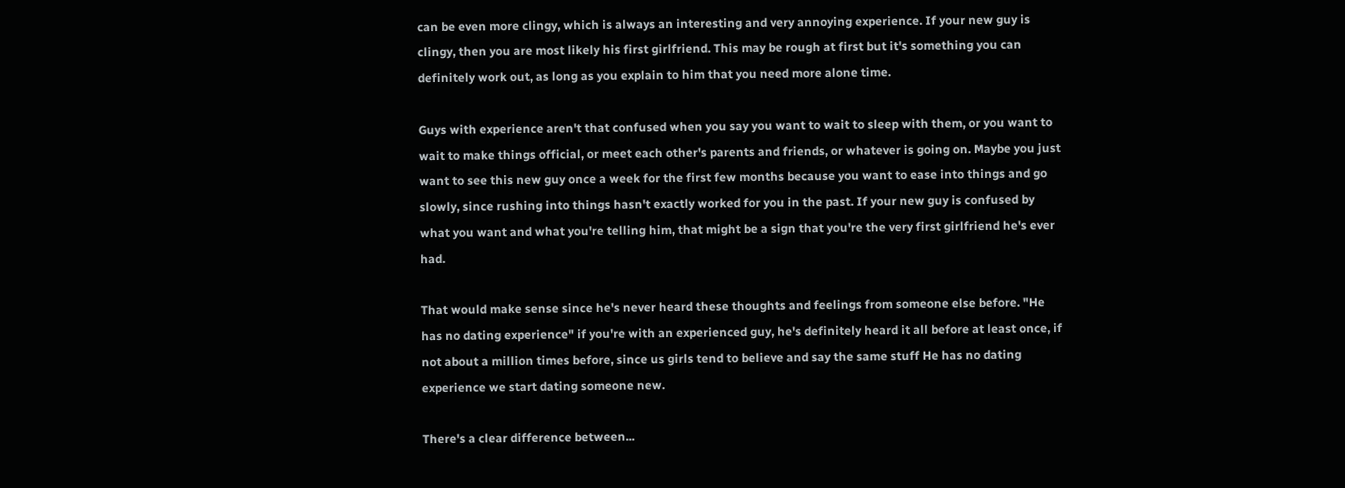can be even more clingy, which is always an interesting and very annoying experience. If your new guy is clingy, then you are most likely his first girlfriend. This may be rough at first but it's something you can definitely work out, as long as you explain to him that you need more alone time.

Guys with experience aren't that confused when you say you want to wait to sleep with them, or you want to wait to make things official, or meet each other's parents and friends, or whatever is going on. Maybe you just want to see this new guy once a week for the first few months because you want to ease into things and go slowly, since rushing into things hasn't exactly worked for you in the past. If your new guy is confused by what you want and what you're telling him, that might be a sign that you're the very first girlfriend he's ever had.

That would make sense since he's never heard these thoughts and feelings from someone else before. "He has no dating experience" if you're with an experienced guy, he's definitely heard it all before at least once, if not about a million times before, since us girls tend to believe and say the same stuff He has no dating experience we start dating someone new.

There's a clear difference between...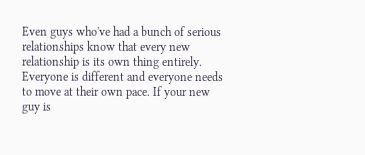Even guys who've had a bunch of serious relationships know that every new relationship is its own thing entirely. Everyone is different and everyone needs to move at their own pace. If your new guy is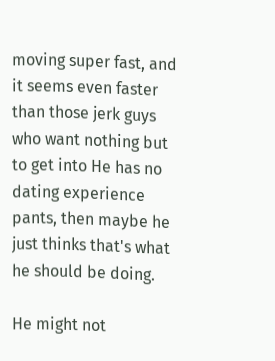moving super fast, and it seems even faster than those jerk guys who want nothing but to get into He has no dating experience pants, then maybe he just thinks that's what he should be doing.

He might not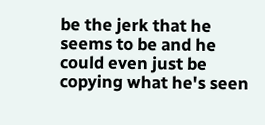be the jerk that he seems to be and he could even just be copying what he's seen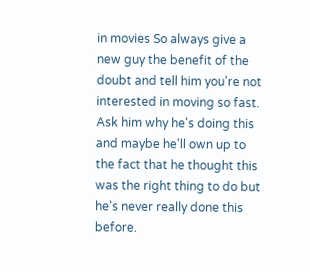in movies So always give a new guy the benefit of the doubt and tell him you're not interested in moving so fast. Ask him why he's doing this and maybe he'll own up to the fact that he thought this was the right thing to do but he's never really done this before.